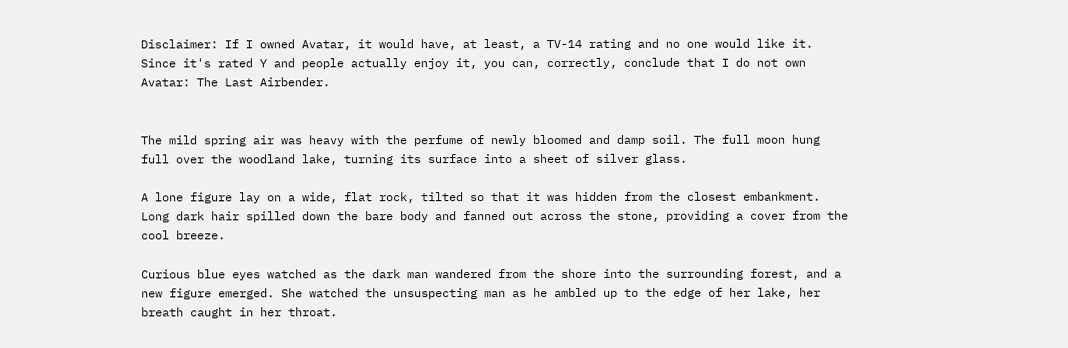Disclaimer: If I owned Avatar, it would have, at least, a TV-14 rating and no one would like it. Since it's rated Y and people actually enjoy it, you can, correctly, conclude that I do not own Avatar: The Last Airbender.


The mild spring air was heavy with the perfume of newly bloomed and damp soil. The full moon hung full over the woodland lake, turning its surface into a sheet of silver glass.

A lone figure lay on a wide, flat rock, tilted so that it was hidden from the closest embankment. Long dark hair spilled down the bare body and fanned out across the stone, providing a cover from the cool breeze.

Curious blue eyes watched as the dark man wandered from the shore into the surrounding forest, and a new figure emerged. She watched the unsuspecting man as he ambled up to the edge of her lake, her breath caught in her throat.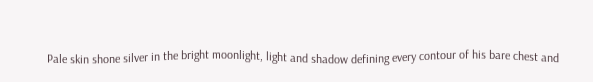Pale skin shone silver in the bright moonlight, light and shadow defining every contour of his bare chest and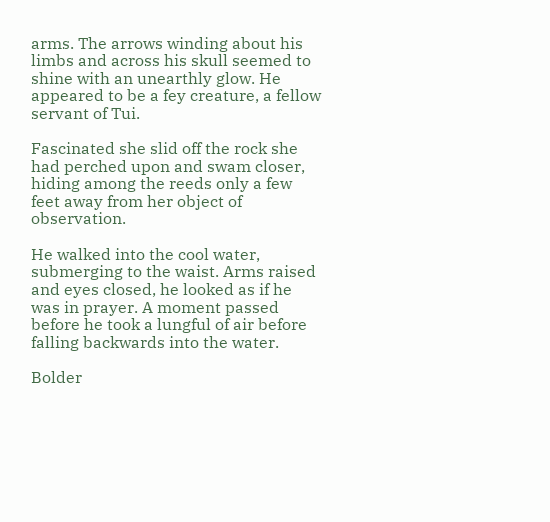arms. The arrows winding about his limbs and across his skull seemed to shine with an unearthly glow. He appeared to be a fey creature, a fellow servant of Tui.

Fascinated she slid off the rock she had perched upon and swam closer, hiding among the reeds only a few feet away from her object of observation.

He walked into the cool water, submerging to the waist. Arms raised and eyes closed, he looked as if he was in prayer. A moment passed before he took a lungful of air before falling backwards into the water.

Bolder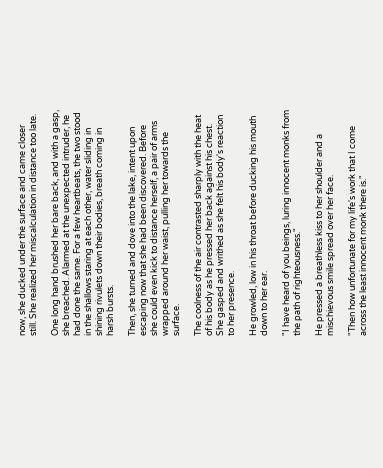now, she ducked under the surface and came closer still. She realized her miscalculation in distance too late.

One long hand brushed her bare back, and with a gasp, she breached. Alarmed at the unexpected intruder, he had done the same. For a few heartbeats, the two stood in the shallows staring at each other, water sliding in shining rivulets down their bodies, breath coming in harsh bursts.

Then, she turned and dove into the lake, intent upon escaping now that she had been discovered. Before she could even kick to distance herself, a pair of arms wrapped around her waist, pulling her towards the surface.

The coolness of the air contrasted sharply with the heat of his body as he pressed her back against his chest. She gasped and writhed as she felt his body's reaction to her presence.

He growled, low in his throat before ducking his mouth down to her ear.

"I have heard of you beings, luring innocent monks from the path of righteousness."

He pressed a breathless kiss to her shoulder and a mischievous smile spread over her face.

"Then how unfortunate for my life's work that I come across the least innocent monk there is."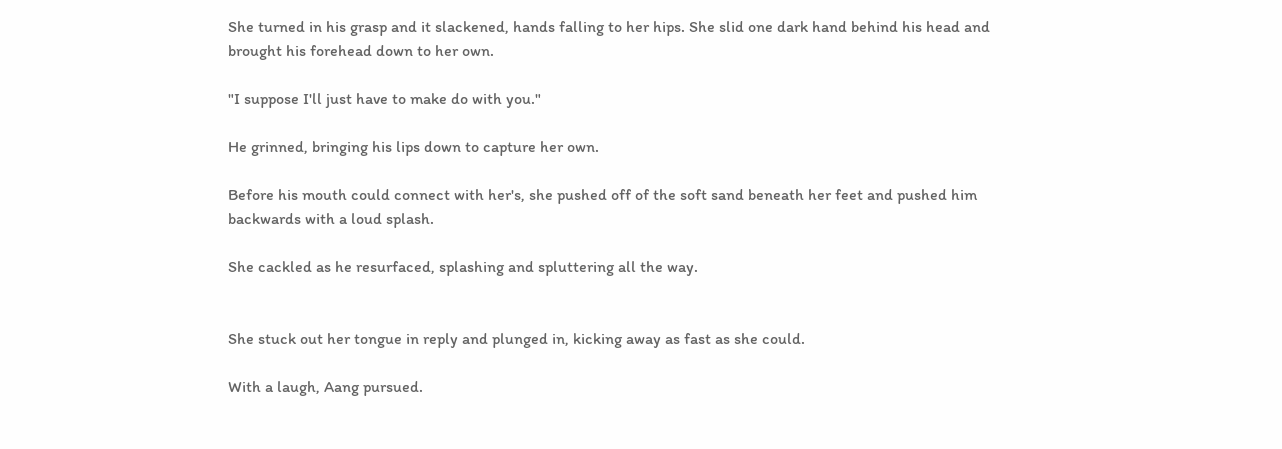She turned in his grasp and it slackened, hands falling to her hips. She slid one dark hand behind his head and brought his forehead down to her own.

"I suppose I'll just have to make do with you."

He grinned, bringing his lips down to capture her own.

Before his mouth could connect with her's, she pushed off of the soft sand beneath her feet and pushed him backwards with a loud splash.

She cackled as he resurfaced, splashing and spluttering all the way.


She stuck out her tongue in reply and plunged in, kicking away as fast as she could.

With a laugh, Aang pursued.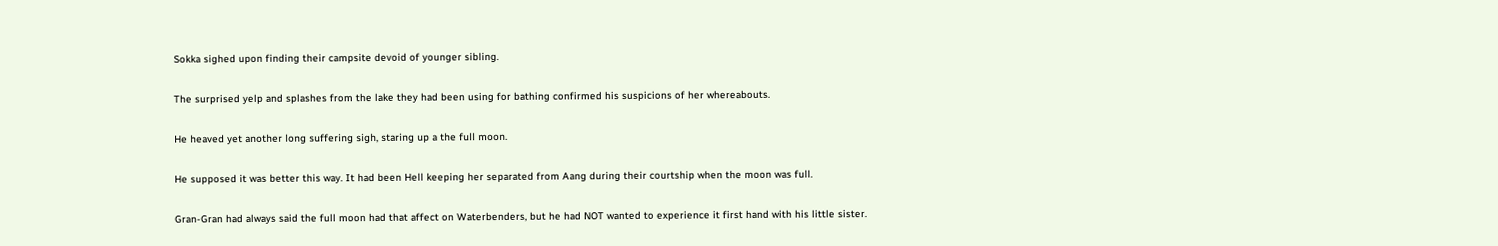Sokka sighed upon finding their campsite devoid of younger sibling.

The surprised yelp and splashes from the lake they had been using for bathing confirmed his suspicions of her whereabouts.

He heaved yet another long suffering sigh, staring up a the full moon.

He supposed it was better this way. It had been Hell keeping her separated from Aang during their courtship when the moon was full.

Gran-Gran had always said the full moon had that affect on Waterbenders, but he had NOT wanted to experience it first hand with his little sister.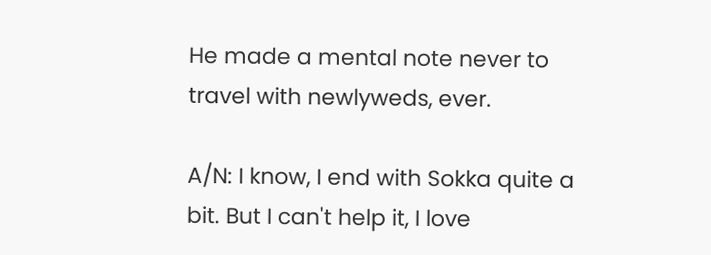He made a mental note never to travel with newlyweds, ever.

A/N: I know, I end with Sokka quite a bit. But I can't help it, I love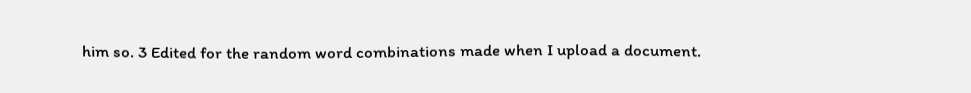him so. 3 Edited for the random word combinations made when I upload a document.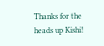Thanks for the heads up Kishi!